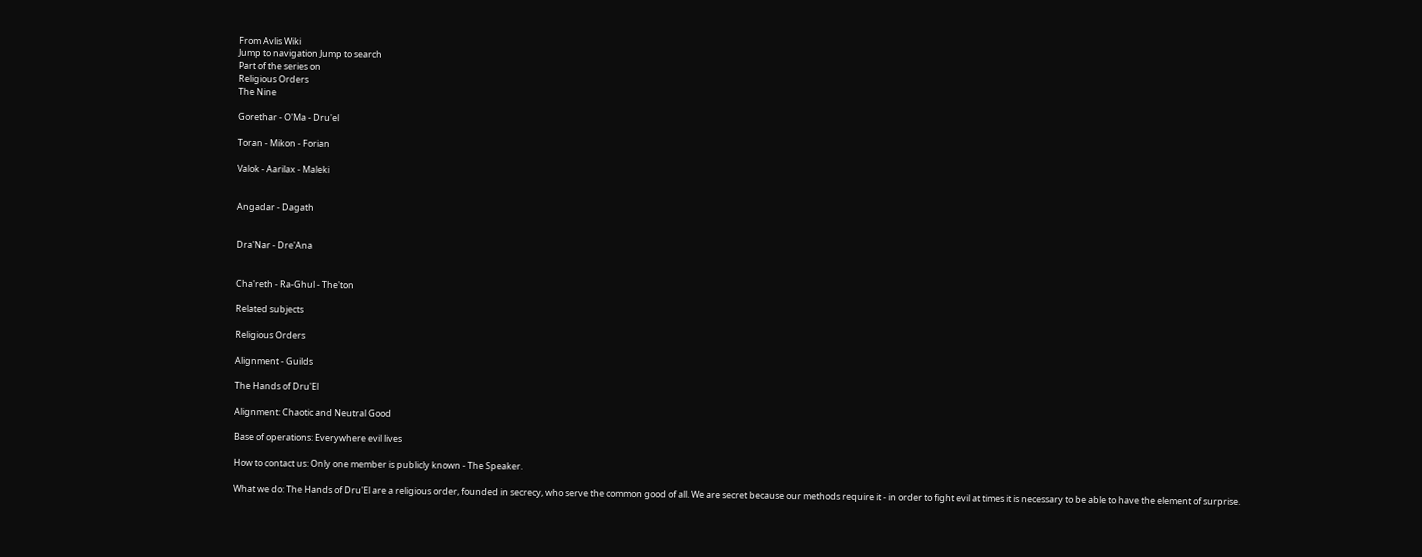From Avlis Wiki
Jump to navigation Jump to search
Part of the series on
Religious Orders
The Nine

Gorethar - O'Ma - Dru'el

Toran - Mikon - Forian

Valok - Aarilax - Maleki


Angadar - Dagath


Dra'Nar - Dre'Ana


Cha'reth - Ra-Ghul - The'ton

Related subjects

Religious Orders

Alignment - Guilds

The Hands of Dru'El

Alignment: Chaotic and Neutral Good

Base of operations: Everywhere evil lives

How to contact us: Only one member is publicly known - The Speaker.

What we do: The Hands of Dru'El are a religious order, founded in secrecy, who serve the common good of all. We are secret because our methods require it - in order to fight evil at times it is necessary to be able to have the element of surprise.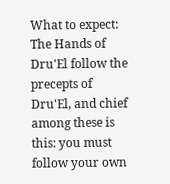What to expect: The Hands of Dru'El follow the precepts of Dru'El, and chief among these is this: you must follow your own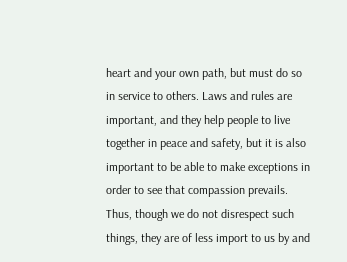heart and your own path, but must do so in service to others. Laws and rules are important, and they help people to live together in peace and safety, but it is also important to be able to make exceptions in order to see that compassion prevails. Thus, though we do not disrespect such things, they are of less import to us by and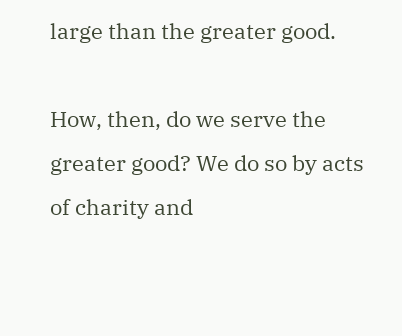large than the greater good.

How, then, do we serve the greater good? We do so by acts of charity and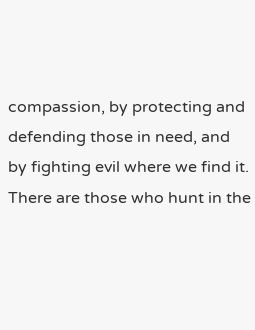compassion, by protecting and defending those in need, and by fighting evil where we find it. There are those who hunt in the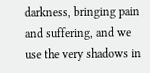darkness, bringing pain and suffering, and we use the very shadows in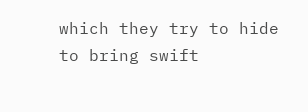which they try to hide to bring swift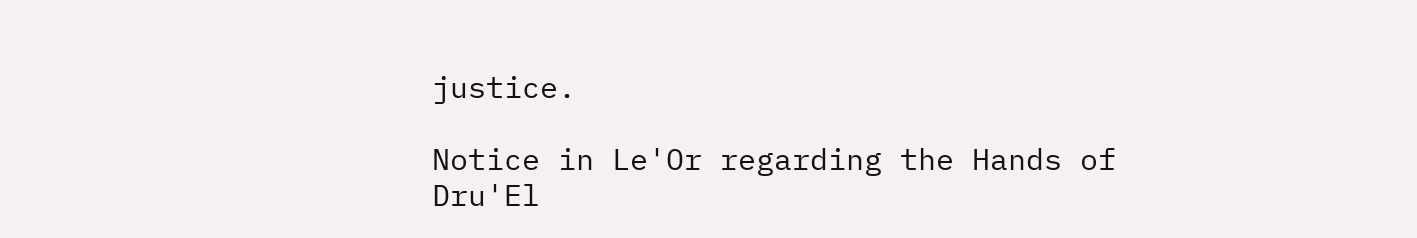justice.

Notice in Le'Or regarding the Hands of Dru'El